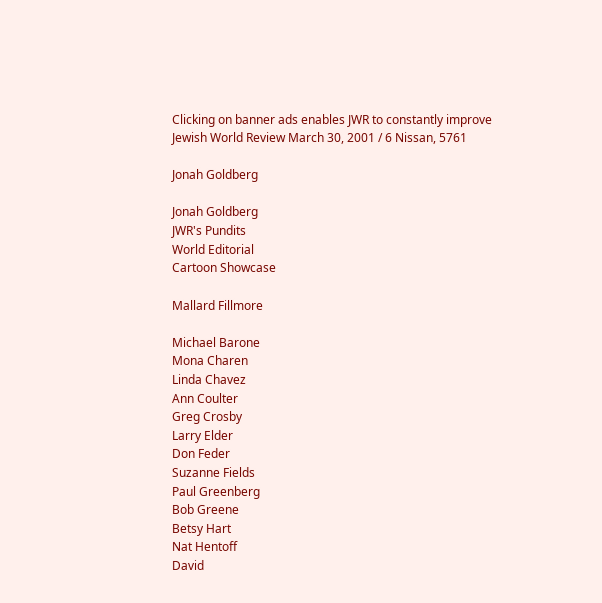Clicking on banner ads enables JWR to constantly improve
Jewish World Review March 30, 2001 / 6 Nissan, 5761

Jonah Goldberg

Jonah Goldberg
JWR's Pundits
World Editorial
Cartoon Showcase

Mallard Fillmore

Michael Barone
Mona Charen
Linda Chavez
Ann Coulter
Greg Crosby
Larry Elder
Don Feder
Suzanne Fields
Paul Greenberg
Bob Greene
Betsy Hart
Nat Hentoff
David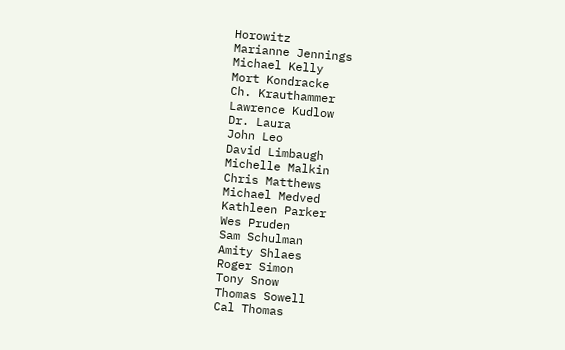Horowitz
Marianne Jennings
Michael Kelly
Mort Kondracke
Ch. Krauthammer
Lawrence Kudlow
Dr. Laura
John Leo
David Limbaugh
Michelle Malkin
Chris Matthews
Michael Medved
Kathleen Parker
Wes Pruden
Sam Schulman
Amity Shlaes
Roger Simon
Tony Snow
Thomas Sowell
Cal Thomas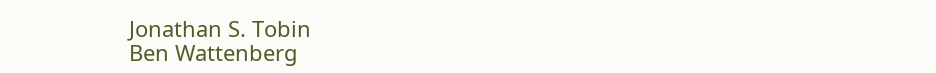Jonathan S. Tobin
Ben Wattenberg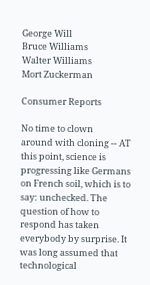George Will
Bruce Williams
Walter Williams
Mort Zuckerman

Consumer Reports

No time to clown
around with cloning -- AT this point, science is progressing like Germans on French soil, which is to say: unchecked. The question of how to respond has taken everybody by surprise. It was long assumed that technological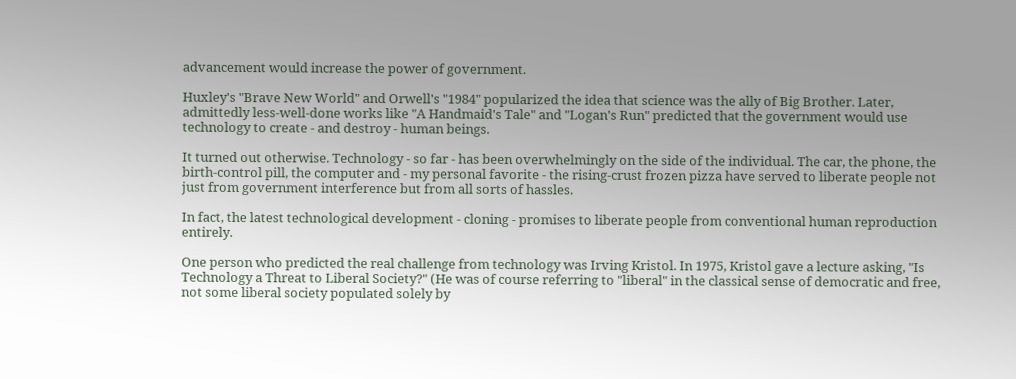advancement would increase the power of government.

Huxley's "Brave New World" and Orwell's "1984" popularized the idea that science was the ally of Big Brother. Later, admittedly less-well-done works like "A Handmaid's Tale" and "Logan's Run" predicted that the government would use technology to create - and destroy - human beings.

It turned out otherwise. Technology - so far - has been overwhelmingly on the side of the individual. The car, the phone, the birth-control pill, the computer and - my personal favorite - the rising-crust frozen pizza have served to liberate people not just from government interference but from all sorts of hassles.

In fact, the latest technological development - cloning - promises to liberate people from conventional human reproduction entirely.

One person who predicted the real challenge from technology was Irving Kristol. In 1975, Kristol gave a lecture asking, "Is Technology a Threat to Liberal Society?" (He was of course referring to "liberal" in the classical sense of democratic and free, not some liberal society populated solely by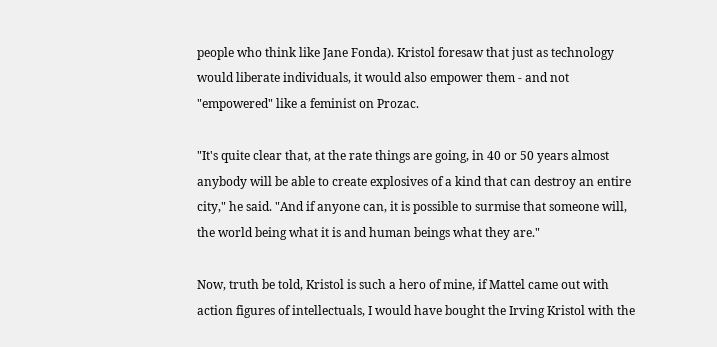people who think like Jane Fonda). Kristol foresaw that just as technology would liberate individuals, it would also empower them - and not "empowered" like a feminist on Prozac.

"It's quite clear that, at the rate things are going, in 40 or 50 years almost anybody will be able to create explosives of a kind that can destroy an entire city," he said. "And if anyone can, it is possible to surmise that someone will, the world being what it is and human beings what they are."

Now, truth be told, Kristol is such a hero of mine, if Mattel came out with action figures of intellectuals, I would have bought the Irving Kristol with the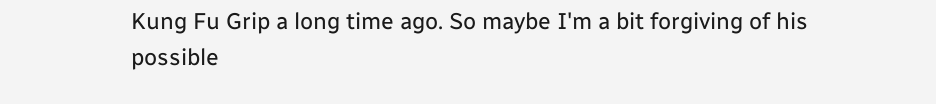Kung Fu Grip a long time ago. So maybe I'm a bit forgiving of his possible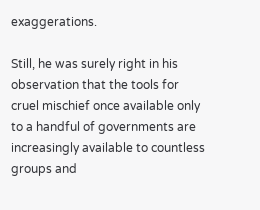exaggerations.

Still, he was surely right in his observation that the tools for cruel mischief once available only to a handful of governments are increasingly available to countless groups and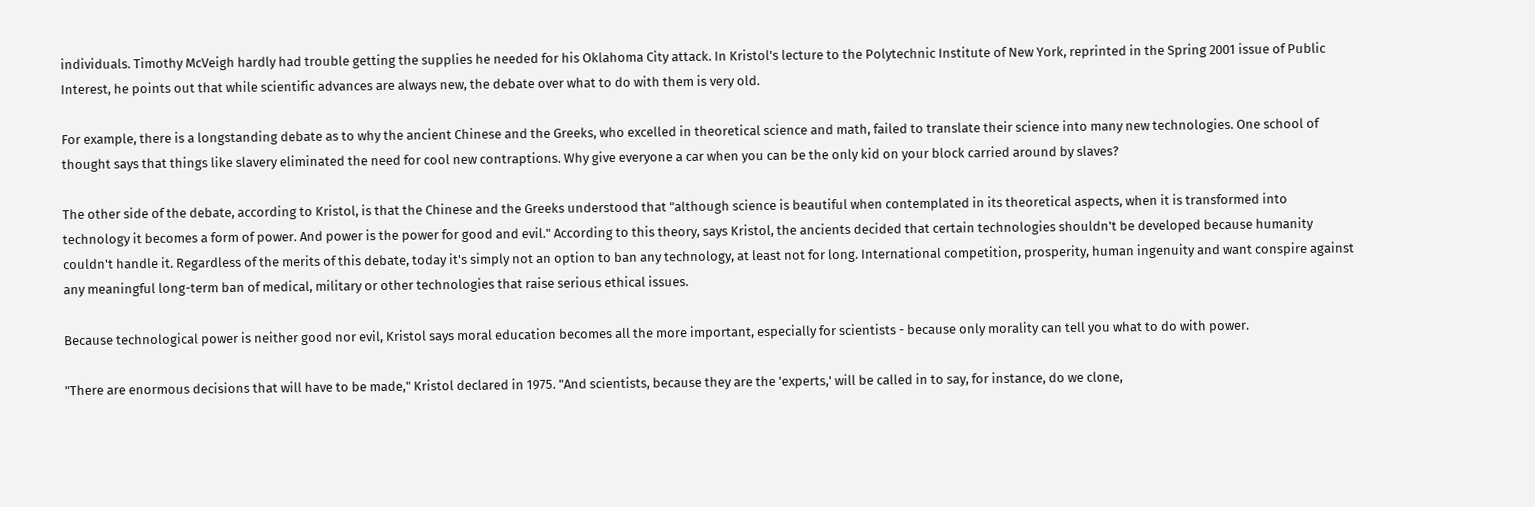individuals. Timothy McVeigh hardly had trouble getting the supplies he needed for his Oklahoma City attack. In Kristol's lecture to the Polytechnic Institute of New York, reprinted in the Spring 2001 issue of Public Interest, he points out that while scientific advances are always new, the debate over what to do with them is very old.

For example, there is a longstanding debate as to why the ancient Chinese and the Greeks, who excelled in theoretical science and math, failed to translate their science into many new technologies. One school of thought says that things like slavery eliminated the need for cool new contraptions. Why give everyone a car when you can be the only kid on your block carried around by slaves?

The other side of the debate, according to Kristol, is that the Chinese and the Greeks understood that "although science is beautiful when contemplated in its theoretical aspects, when it is transformed into technology it becomes a form of power. And power is the power for good and evil." According to this theory, says Kristol, the ancients decided that certain technologies shouldn't be developed because humanity couldn't handle it. Regardless of the merits of this debate, today it's simply not an option to ban any technology, at least not for long. International competition, prosperity, human ingenuity and want conspire against any meaningful long-term ban of medical, military or other technologies that raise serious ethical issues.

Because technological power is neither good nor evil, Kristol says moral education becomes all the more important, especially for scientists - because only morality can tell you what to do with power.

"There are enormous decisions that will have to be made," Kristol declared in 1975. "And scientists, because they are the 'experts,' will be called in to say, for instance, do we clone,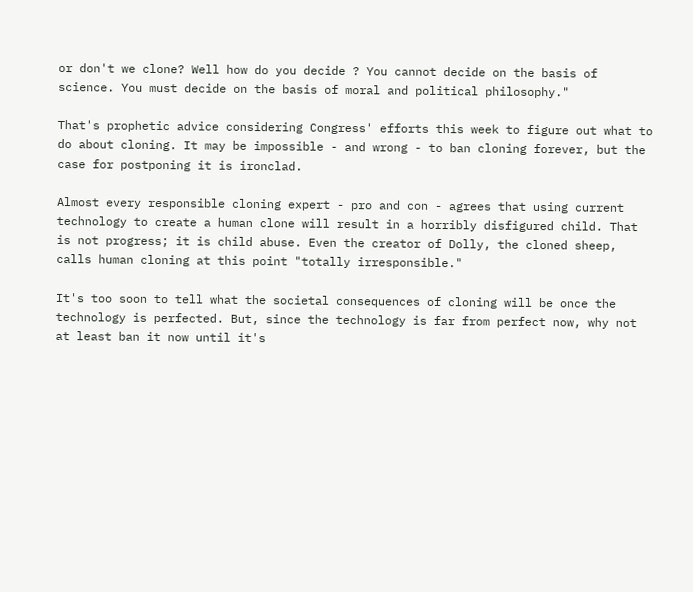or don't we clone? Well how do you decide ? You cannot decide on the basis of science. You must decide on the basis of moral and political philosophy."

That's prophetic advice considering Congress' efforts this week to figure out what to do about cloning. It may be impossible - and wrong - to ban cloning forever, but the case for postponing it is ironclad.

Almost every responsible cloning expert - pro and con - agrees that using current technology to create a human clone will result in a horribly disfigured child. That is not progress; it is child abuse. Even the creator of Dolly, the cloned sheep, calls human cloning at this point "totally irresponsible."

It's too soon to tell what the societal consequences of cloning will be once the technology is perfected. But, since the technology is far from perfect now, why not at least ban it now until it's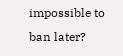impossible to ban later?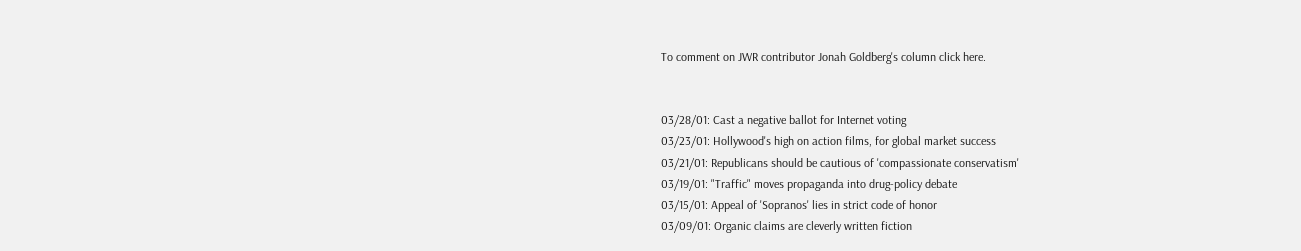To comment on JWR contributor Jonah Goldberg's column click here.


03/28/01: Cast a negative ballot for Internet voting
03/23/01: Hollywood's high on action films, for global market success
03/21/01: Republicans should be cautious of 'compassionate conservatism'
03/19/01: "Traffic" moves propaganda into drug-policy debate
03/15/01: Appeal of 'Sopranos' lies in strict code of honor
03/09/01: Organic claims are cleverly written fiction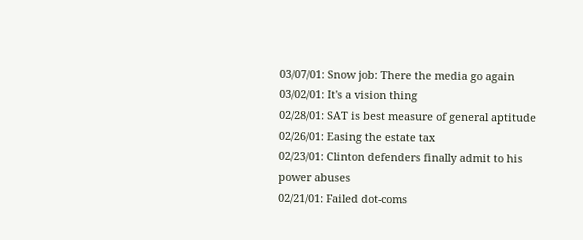03/07/01: Snow job: There the media go again
03/02/01: It's a vision thing
02/28/01: SAT is best measure of general aptitude
02/26/01: Easing the estate tax
02/23/01: Clinton defenders finally admit to his power abuses
02/21/01: Failed dot-coms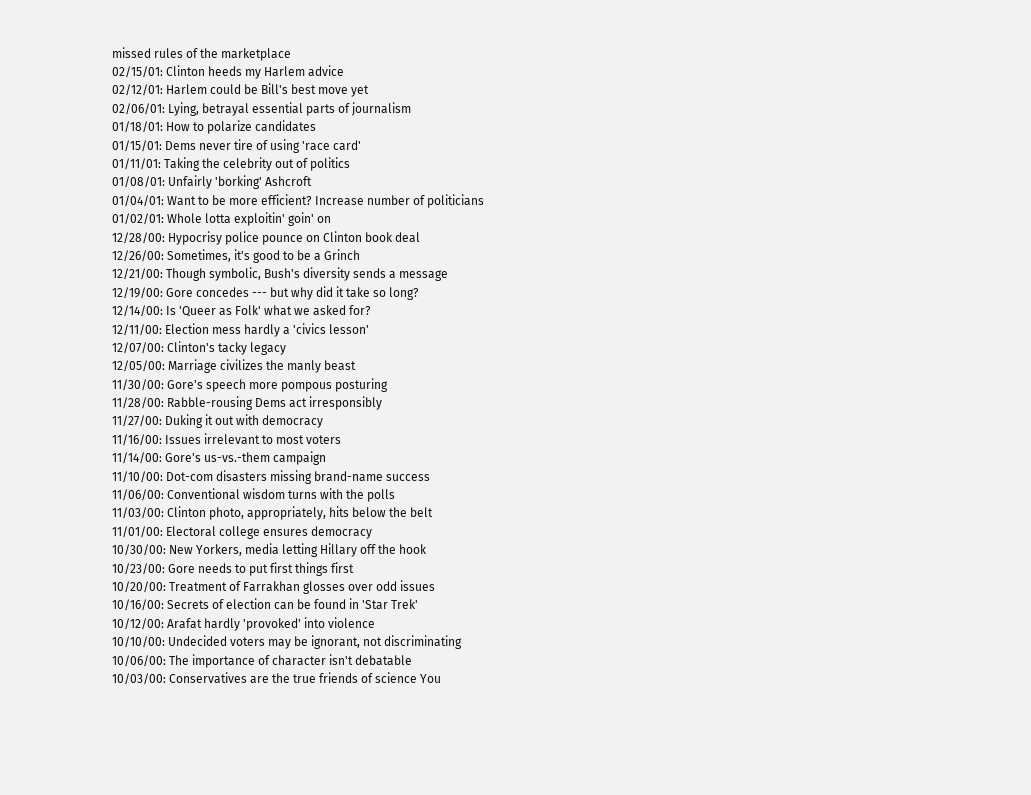missed rules of the marketplace
02/15/01: Clinton heeds my Harlem advice
02/12/01: Harlem could be Bill's best move yet
02/06/01: Lying, betrayal essential parts of journalism
01/18/01: How to polarize candidates
01/15/01: Dems never tire of using 'race card'
01/11/01: Taking the celebrity out of politics
01/08/01: Unfairly 'borking' Ashcroft
01/04/01: Want to be more efficient? Increase number of politicians
01/02/01: Whole lotta exploitin' goin' on
12/28/00: Hypocrisy police pounce on Clinton book deal
12/26/00: Sometimes, it's good to be a Grinch
12/21/00: Though symbolic, Bush's diversity sends a message
12/19/00: Gore concedes --- but why did it take so long?
12/14/00: Is 'Queer as Folk' what we asked for?
12/11/00: Election mess hardly a 'civics lesson'
12/07/00: Clinton's tacky legacy
12/05/00: Marriage civilizes the manly beast
11/30/00: Gore's speech more pompous posturing
11/28/00: Rabble-rousing Dems act irresponsibly
11/27/00: Duking it out with democracy
11/16/00: Issues irrelevant to most voters
11/14/00: Gore's us-vs.-them campaign
11/10/00: Dot-com disasters missing brand-name success
11/06/00: Conventional wisdom turns with the polls
11/03/00: Clinton photo, appropriately, hits below the belt
11/01/00: Electoral college ensures democracy
10/30/00: New Yorkers, media letting Hillary off the hook
10/23/00: Gore needs to put first things first
10/20/00: Treatment of Farrakhan glosses over odd issues
10/16/00: Secrets of election can be found in 'Star Trek'
10/12/00: Arafat hardly 'provoked' into violence
10/10/00: Undecided voters may be ignorant, not discriminating
10/06/00: The importance of character isn't debatable
10/03/00: Conservatives are the true friends of science You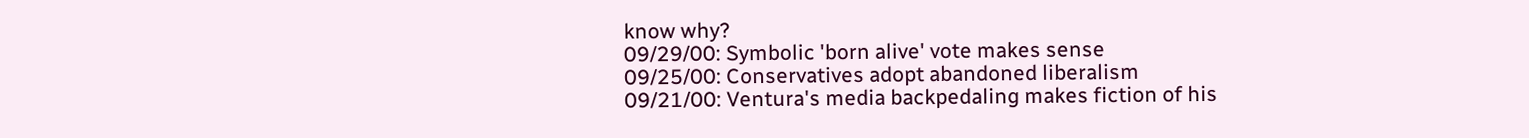know why?
09/29/00: Symbolic 'born alive' vote makes sense
09/25/00: Conservatives adopt abandoned liberalism
09/21/00: Ventura's media backpedaling makes fiction of his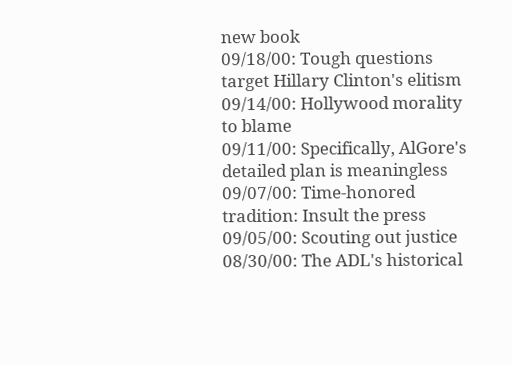new book
09/18/00: Tough questions target Hillary Clinton's elitism
09/14/00: Hollywood morality to blame
09/11/00: Specifically, AlGore's detailed plan is meaningless
09/07/00: Time-honored tradition: Insult the press
09/05/00: Scouting out justice
08/30/00: The ADL's historical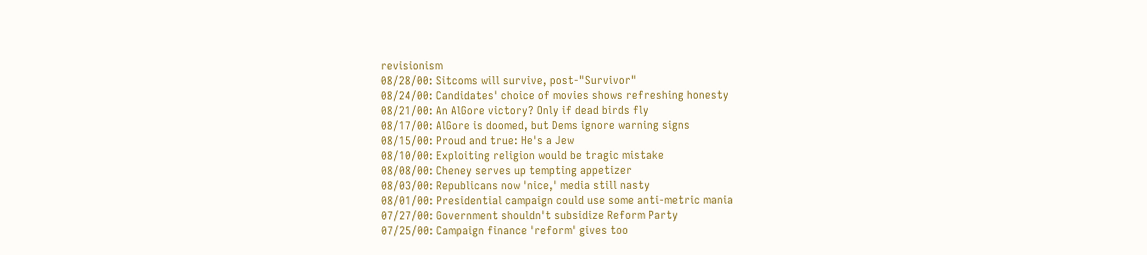revisionism
08/28/00: Sitcoms will survive, post-"Survivor"
08/24/00: Candidates' choice of movies shows refreshing honesty
08/21/00: An AlGore victory? Only if dead birds fly
08/17/00: AlGore is doomed, but Dems ignore warning signs
08/15/00: Proud and true: He's a Jew
08/10/00: Exploiting religion would be tragic mistake
08/08/00: Cheney serves up tempting appetizer
08/03/00: Republicans now 'nice,' media still nasty
08/01/00: Presidential campaign could use some anti-metric mania
07/27/00: Government shouldn't subsidize Reform Party
07/25/00: Campaign finance 'reform' gives too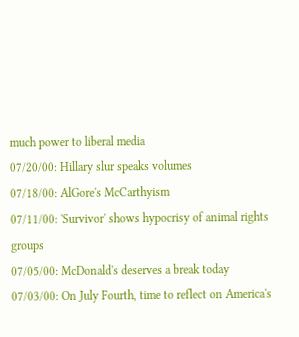much power to liberal media
07/20/00: Hillary slur speaks volumes
07/18/00: AlGore's McCarthyism
07/11/00: 'Survivor' shows hypocrisy of animal rights groups
07/05/00: McDonald's deserves a break today
07/03/00: On July Fourth, time to reflect on America's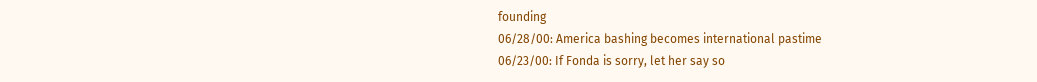founding
06/28/00: America bashing becomes international pastime
06/23/00: If Fonda is sorry, let her say so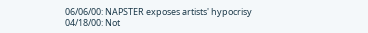06/06/00: NAPSTER exposes artists' hypocrisy
04/18/00: Not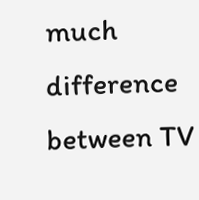much difference between TV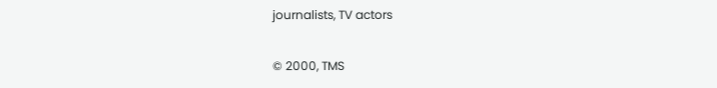journalists, TV actors

© 2000, TMS